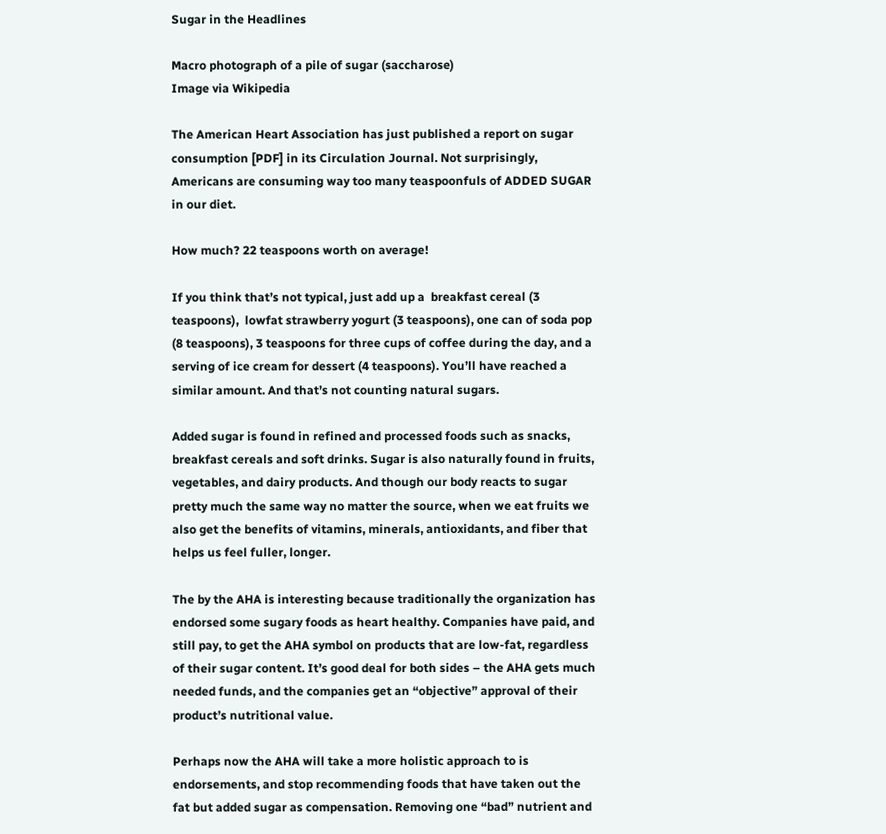Sugar in the Headlines

Macro photograph of a pile of sugar (saccharose)
Image via Wikipedia

The American Heart Association has just published a report on sugar consumption [PDF] in its Circulation Journal. Not surprisingly, Americans are consuming way too many teaspoonfuls of ADDED SUGAR in our diet.

How much? 22 teaspoons worth on average!

If you think that’s not typical, just add up a  breakfast cereal (3 teaspoons),  lowfat strawberry yogurt (3 teaspoons), one can of soda pop (8 teaspoons), 3 teaspoons for three cups of coffee during the day, and a serving of ice cream for dessert (4 teaspoons). You’ll have reached a similar amount. And that’s not counting natural sugars.

Added sugar is found in refined and processed foods such as snacks, breakfast cereals and soft drinks. Sugar is also naturally found in fruits, vegetables, and dairy products. And though our body reacts to sugar pretty much the same way no matter the source, when we eat fruits we also get the benefits of vitamins, minerals, antioxidants, and fiber that helps us feel fuller, longer.

The by the AHA is interesting because traditionally the organization has endorsed some sugary foods as heart healthy. Companies have paid, and still pay, to get the AHA symbol on products that are low-fat, regardless of their sugar content. It’s good deal for both sides – the AHA gets much needed funds, and the companies get an “objective” approval of their product’s nutritional value.

Perhaps now the AHA will take a more holistic approach to is endorsements, and stop recommending foods that have taken out the fat but added sugar as compensation. Removing one “bad” nutrient and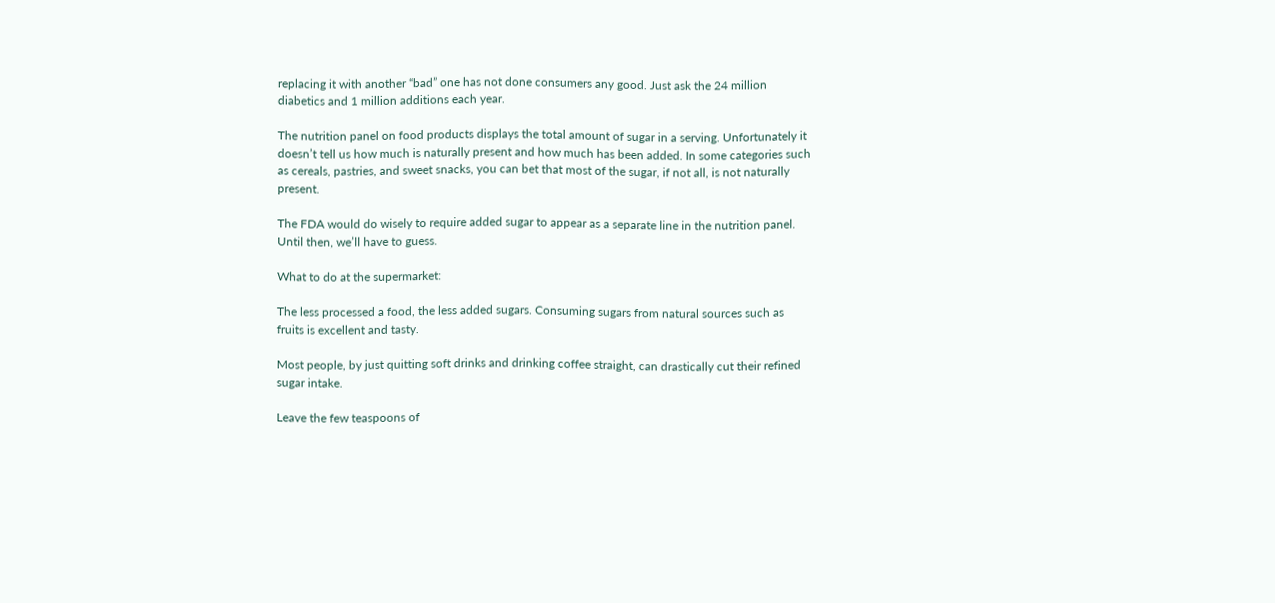replacing it with another “bad” one has not done consumers any good. Just ask the 24 million diabetics and 1 million additions each year.

The nutrition panel on food products displays the total amount of sugar in a serving. Unfortunately it doesn’t tell us how much is naturally present and how much has been added. In some categories such as cereals, pastries, and sweet snacks, you can bet that most of the sugar, if not all, is not naturally present.

The FDA would do wisely to require added sugar to appear as a separate line in the nutrition panel. Until then, we’ll have to guess.

What to do at the supermarket:

The less processed a food, the less added sugars. Consuming sugars from natural sources such as fruits is excellent and tasty.

Most people, by just quitting soft drinks and drinking coffee straight, can drastically cut their refined sugar intake.

Leave the few teaspoons of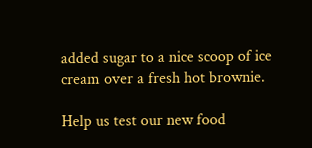added sugar to a nice scoop of ice cream over a fresh hot brownie.

Help us test our new food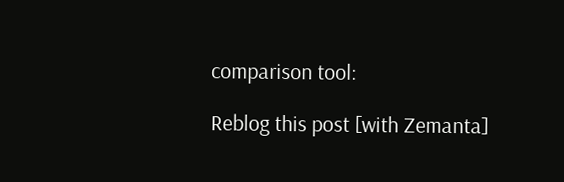comparison tool:

Reblog this post [with Zemanta]